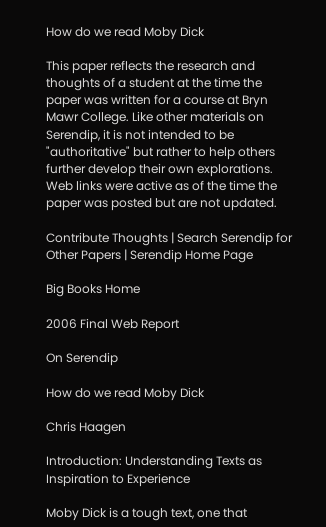How do we read Moby Dick

This paper reflects the research and thoughts of a student at the time the paper was written for a course at Bryn Mawr College. Like other materials on Serendip, it is not intended to be "authoritative" but rather to help others further develop their own explorations. Web links were active as of the time the paper was posted but are not updated.

Contribute Thoughts | Search Serendip for Other Papers | Serendip Home Page

Big Books Home

2006 Final Web Report

On Serendip

How do we read Moby Dick

Chris Haagen

Introduction: Understanding Texts as Inspiration to Experience

Moby Dick is a tough text, one that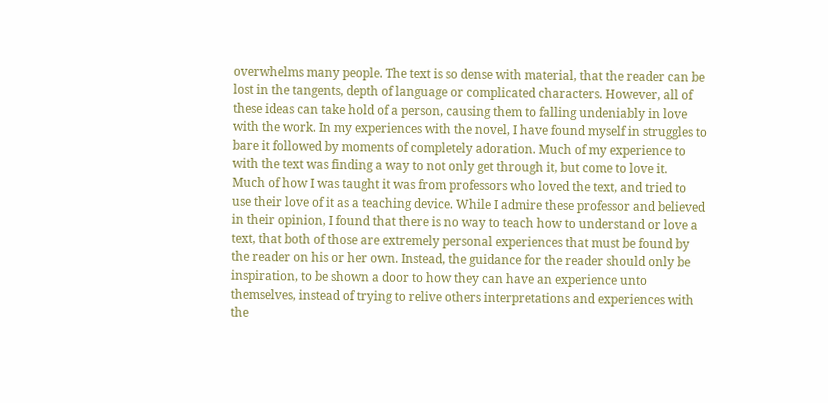overwhelms many people. The text is so dense with material, that the reader can be lost in the tangents, depth of language or complicated characters. However, all of these ideas can take hold of a person, causing them to falling undeniably in love with the work. In my experiences with the novel, I have found myself in struggles to bare it followed by moments of completely adoration. Much of my experience to with the text was finding a way to not only get through it, but come to love it.
Much of how I was taught it was from professors who loved the text, and tried to use their love of it as a teaching device. While I admire these professor and believed in their opinion, I found that there is no way to teach how to understand or love a text, that both of those are extremely personal experiences that must be found by the reader on his or her own. Instead, the guidance for the reader should only be inspiration, to be shown a door to how they can have an experience unto themselves, instead of trying to relive others interpretations and experiences with the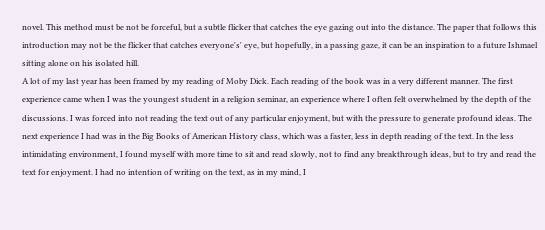novel. This method must be not be forceful, but a subtle flicker that catches the eye gazing out into the distance. The paper that follows this introduction may not be the flicker that catches everyone's' eye, but hopefully, in a passing gaze, it can be an inspiration to a future Ishmael sitting alone on his isolated hill.
A lot of my last year has been framed by my reading of Moby Dick. Each reading of the book was in a very different manner. The first experience came when I was the youngest student in a religion seminar, an experience where I often felt overwhelmed by the depth of the discussions. I was forced into not reading the text out of any particular enjoyment, but with the pressure to generate profound ideas. The next experience I had was in the Big Books of American History class, which was a faster, less in depth reading of the text. In the less intimidating environment, I found myself with more time to sit and read slowly, not to find any breakthrough ideas, but to try and read the text for enjoyment. I had no intention of writing on the text, as in my mind, I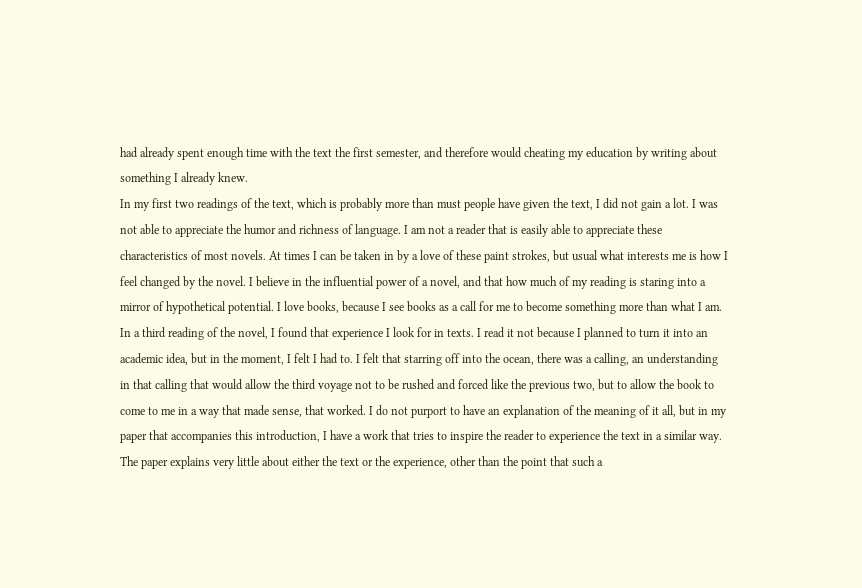had already spent enough time with the text the first semester, and therefore would cheating my education by writing about something I already knew.
In my first two readings of the text, which is probably more than must people have given the text, I did not gain a lot. I was not able to appreciate the humor and richness of language. I am not a reader that is easily able to appreciate these characteristics of most novels. At times I can be taken in by a love of these paint strokes, but usual what interests me is how I feel changed by the novel. I believe in the influential power of a novel, and that how much of my reading is staring into a mirror of hypothetical potential. I love books, because I see books as a call for me to become something more than what I am.
In a third reading of the novel, I found that experience I look for in texts. I read it not because I planned to turn it into an academic idea, but in the moment, I felt I had to. I felt that starring off into the ocean, there was a calling, an understanding in that calling that would allow the third voyage not to be rushed and forced like the previous two, but to allow the book to come to me in a way that made sense, that worked. I do not purport to have an explanation of the meaning of it all, but in my paper that accompanies this introduction, I have a work that tries to inspire the reader to experience the text in a similar way. The paper explains very little about either the text or the experience, other than the point that such a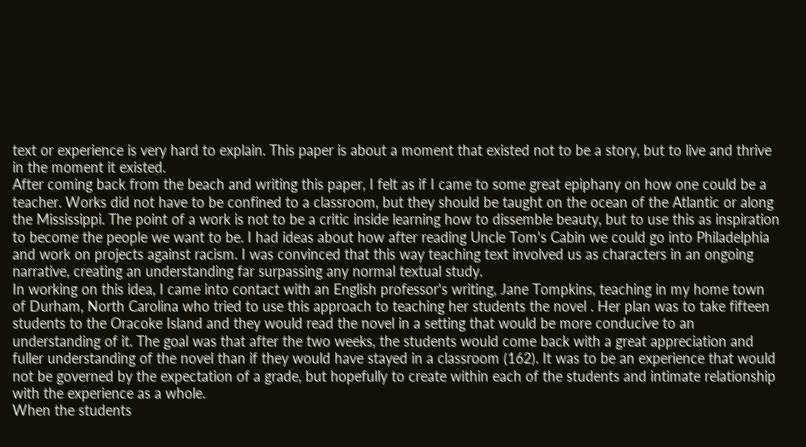text or experience is very hard to explain. This paper is about a moment that existed not to be a story, but to live and thrive in the moment it existed.
After coming back from the beach and writing this paper, I felt as if I came to some great epiphany on how one could be a teacher. Works did not have to be confined to a classroom, but they should be taught on the ocean of the Atlantic or along the Mississippi. The point of a work is not to be a critic inside learning how to dissemble beauty, but to use this as inspiration to become the people we want to be. I had ideas about how after reading Uncle Tom's Cabin we could go into Philadelphia and work on projects against racism. I was convinced that this way teaching text involved us as characters in an ongoing narrative, creating an understanding far surpassing any normal textual study.
In working on this idea, I came into contact with an English professor's writing, Jane Tompkins, teaching in my home town of Durham, North Carolina who tried to use this approach to teaching her students the novel . Her plan was to take fifteen students to the Oracoke Island and they would read the novel in a setting that would be more conducive to an understanding of it. The goal was that after the two weeks, the students would come back with a great appreciation and fuller understanding of the novel than if they would have stayed in a classroom (162). It was to be an experience that would not be governed by the expectation of a grade, but hopefully to create within each of the students and intimate relationship with the experience as a whole.
When the students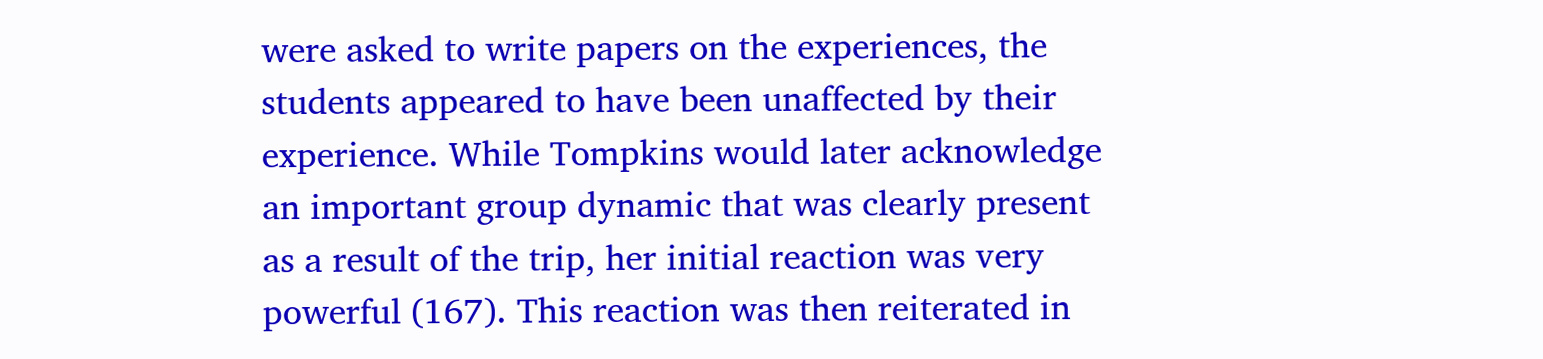were asked to write papers on the experiences, the students appeared to have been unaffected by their experience. While Tompkins would later acknowledge an important group dynamic that was clearly present as a result of the trip, her initial reaction was very powerful (167). This reaction was then reiterated in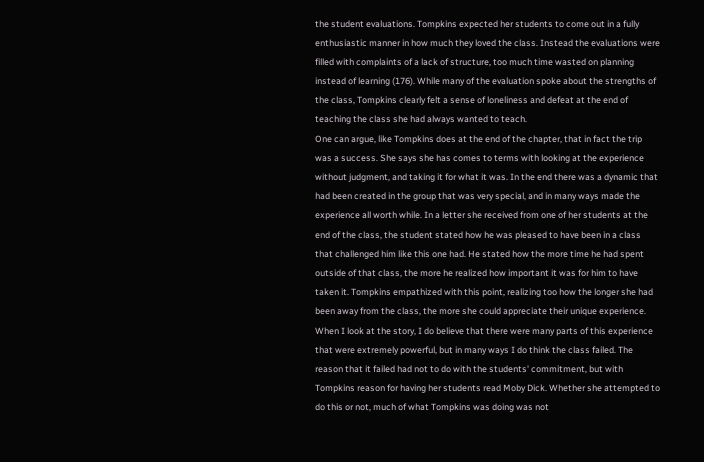the student evaluations. Tompkins expected her students to come out in a fully enthusiastic manner in how much they loved the class. Instead the evaluations were filled with complaints of a lack of structure, too much time wasted on planning instead of learning (176). While many of the evaluation spoke about the strengths of the class, Tompkins clearly felt a sense of loneliness and defeat at the end of teaching the class she had always wanted to teach.
One can argue, like Tompkins does at the end of the chapter, that in fact the trip was a success. She says she has comes to terms with looking at the experience without judgment, and taking it for what it was. In the end there was a dynamic that had been created in the group that was very special, and in many ways made the experience all worth while. In a letter she received from one of her students at the end of the class, the student stated how he was pleased to have been in a class that challenged him like this one had. He stated how the more time he had spent outside of that class, the more he realized how important it was for him to have taken it. Tompkins empathized with this point, realizing too how the longer she had been away from the class, the more she could appreciate their unique experience.
When I look at the story, I do believe that there were many parts of this experience that were extremely powerful, but in many ways I do think the class failed. The reason that it failed had not to do with the students' commitment, but with Tompkins reason for having her students read Moby Dick. Whether she attempted to do this or not, much of what Tompkins was doing was not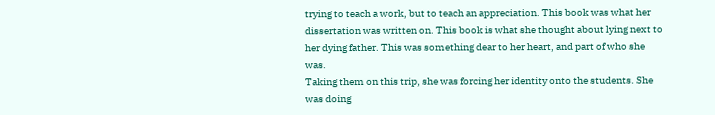trying to teach a work, but to teach an appreciation. This book was what her dissertation was written on. This book is what she thought about lying next to her dying father. This was something dear to her heart, and part of who she was.
Taking them on this trip, she was forcing her identity onto the students. She was doing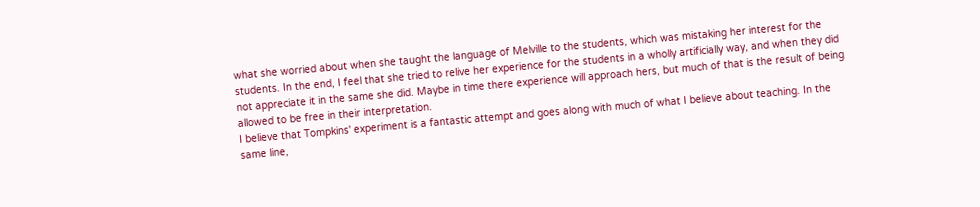what she worried about when she taught the language of Melville to the students, which was mistaking her interest for the students. In the end, I feel that she tried to relive her experience for the students in a wholly artificially way, and when they did not appreciate it in the same she did. Maybe in time there experience will approach hers, but much of that is the result of being allowed to be free in their interpretation.
I believe that Tompkins' experiment is a fantastic attempt and goes along with much of what I believe about teaching. In the same line,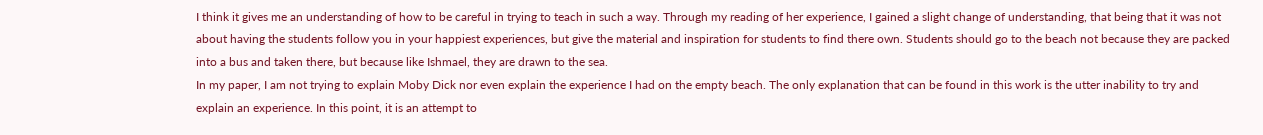I think it gives me an understanding of how to be careful in trying to teach in such a way. Through my reading of her experience, I gained a slight change of understanding, that being that it was not about having the students follow you in your happiest experiences, but give the material and inspiration for students to find there own. Students should go to the beach not because they are packed into a bus and taken there, but because like Ishmael, they are drawn to the sea.
In my paper, I am not trying to explain Moby Dick nor even explain the experience I had on the empty beach. The only explanation that can be found in this work is the utter inability to try and explain an experience. In this point, it is an attempt to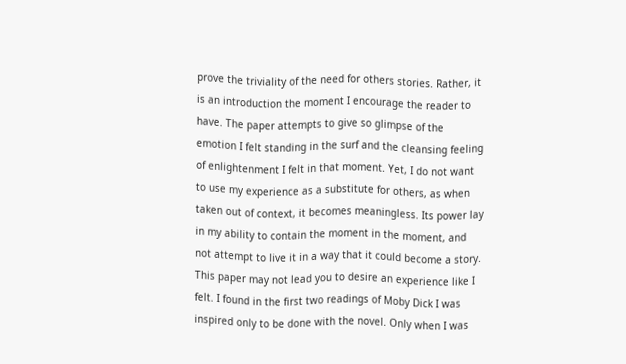prove the triviality of the need for others stories. Rather, it is an introduction the moment I encourage the reader to have. The paper attempts to give so glimpse of the emotion I felt standing in the surf and the cleansing feeling of enlightenment I felt in that moment. Yet, I do not want to use my experience as a substitute for others, as when taken out of context, it becomes meaningless. Its power lay in my ability to contain the moment in the moment, and not attempt to live it in a way that it could become a story.
This paper may not lead you to desire an experience like I felt. I found in the first two readings of Moby Dick I was inspired only to be done with the novel. Only when I was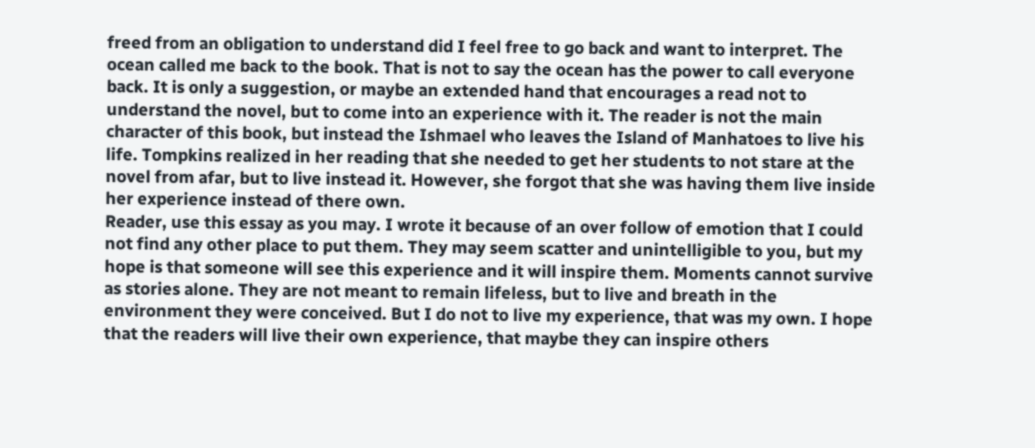freed from an obligation to understand did I feel free to go back and want to interpret. The ocean called me back to the book. That is not to say the ocean has the power to call everyone back. It is only a suggestion, or maybe an extended hand that encourages a read not to understand the novel, but to come into an experience with it. The reader is not the main character of this book, but instead the Ishmael who leaves the Island of Manhatoes to live his life. Tompkins realized in her reading that she needed to get her students to not stare at the novel from afar, but to live instead it. However, she forgot that she was having them live inside her experience instead of there own.
Reader, use this essay as you may. I wrote it because of an over follow of emotion that I could not find any other place to put them. They may seem scatter and unintelligible to you, but my hope is that someone will see this experience and it will inspire them. Moments cannot survive as stories alone. They are not meant to remain lifeless, but to live and breath in the environment they were conceived. But I do not to live my experience, that was my own. I hope that the readers will live their own experience, that maybe they can inspire others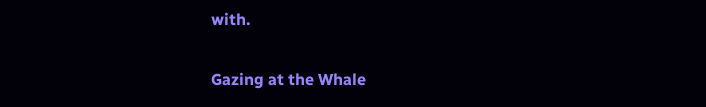with.

Gazing at the Whale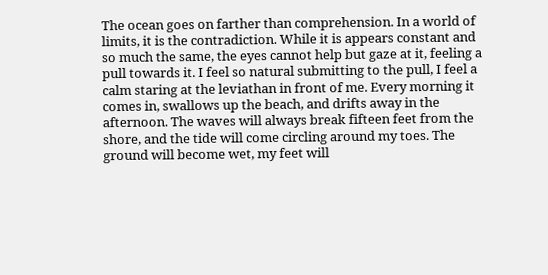The ocean goes on farther than comprehension. In a world of limits, it is the contradiction. While it is appears constant and so much the same, the eyes cannot help but gaze at it, feeling a pull towards it. I feel so natural submitting to the pull, I feel a calm staring at the leviathan in front of me. Every morning it comes in, swallows up the beach, and drifts away in the afternoon. The waves will always break fifteen feet from the shore, and the tide will come circling around my toes. The ground will become wet, my feet will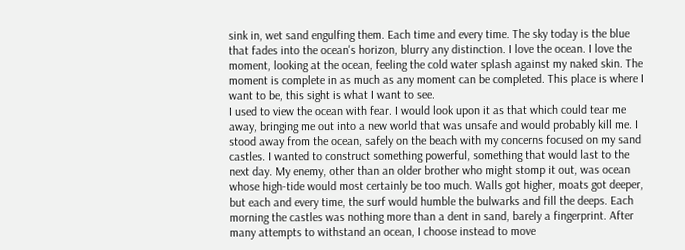sink in, wet sand engulfing them. Each time and every time. The sky today is the blue that fades into the ocean's horizon, blurry any distinction. I love the ocean. I love the moment, looking at the ocean, feeling the cold water splash against my naked skin. The moment is complete in as much as any moment can be completed. This place is where I want to be, this sight is what I want to see.
I used to view the ocean with fear. I would look upon it as that which could tear me away, bringing me out into a new world that was unsafe and would probably kill me. I stood away from the ocean, safely on the beach with my concerns focused on my sand castles. I wanted to construct something powerful, something that would last to the next day. My enemy, other than an older brother who might stomp it out, was ocean whose high-tide would most certainly be too much. Walls got higher, moats got deeper, but each and every time, the surf would humble the bulwarks and fill the deeps. Each morning the castles was nothing more than a dent in sand, barely a fingerprint. After many attempts to withstand an ocean, I choose instead to move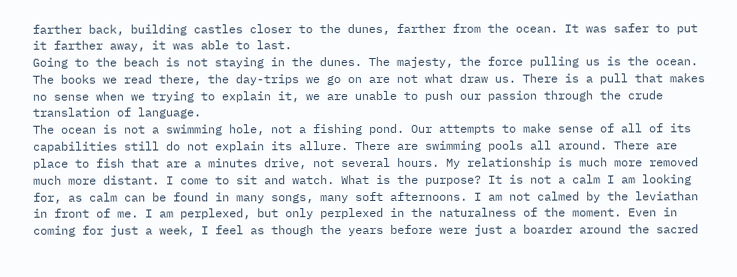farther back, building castles closer to the dunes, farther from the ocean. It was safer to put it farther away, it was able to last.
Going to the beach is not staying in the dunes. The majesty, the force pulling us is the ocean. The books we read there, the day-trips we go on are not what draw us. There is a pull that makes no sense when we trying to explain it, we are unable to push our passion through the crude translation of language.
The ocean is not a swimming hole, not a fishing pond. Our attempts to make sense of all of its capabilities still do not explain its allure. There are swimming pools all around. There are place to fish that are a minutes drive, not several hours. My relationship is much more removed much more distant. I come to sit and watch. What is the purpose? It is not a calm I am looking for, as calm can be found in many songs, many soft afternoons. I am not calmed by the leviathan in front of me. I am perplexed, but only perplexed in the naturalness of the moment. Even in coming for just a week, I feel as though the years before were just a boarder around the sacred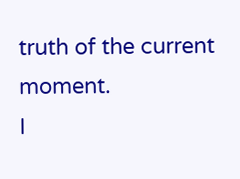truth of the current moment.
I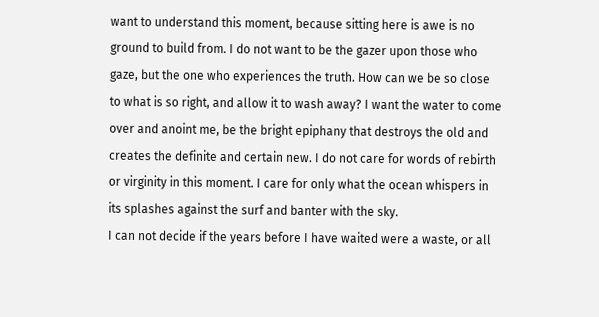want to understand this moment, because sitting here is awe is no ground to build from. I do not want to be the gazer upon those who gaze, but the one who experiences the truth. How can we be so close to what is so right, and allow it to wash away? I want the water to come over and anoint me, be the bright epiphany that destroys the old and creates the definite and certain new. I do not care for words of rebirth or virginity in this moment. I care for only what the ocean whispers in its splashes against the surf and banter with the sky.
I can not decide if the years before I have waited were a waste, or all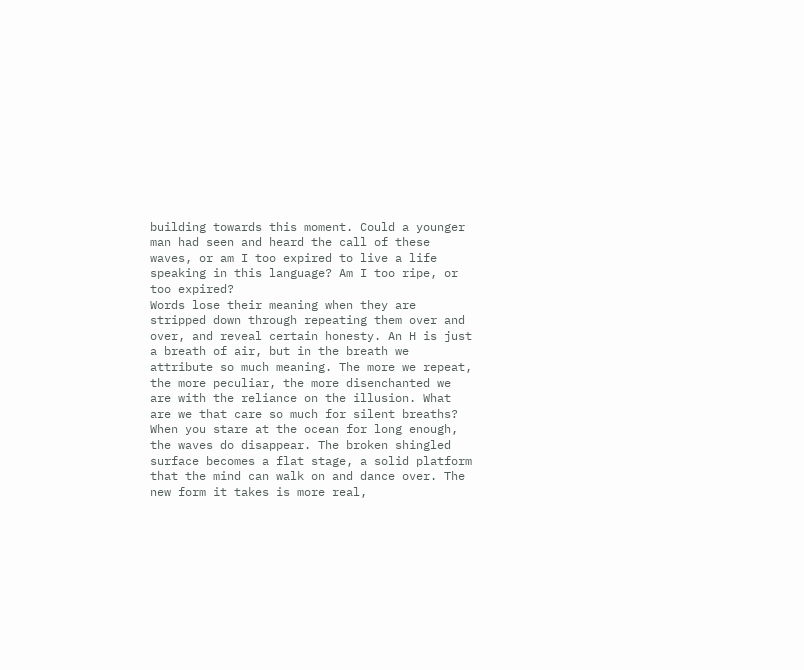building towards this moment. Could a younger man had seen and heard the call of these waves, or am I too expired to live a life speaking in this language? Am I too ripe, or too expired?
Words lose their meaning when they are stripped down through repeating them over and over, and reveal certain honesty. An H is just a breath of air, but in the breath we attribute so much meaning. The more we repeat, the more peculiar, the more disenchanted we are with the reliance on the illusion. What are we that care so much for silent breaths?
When you stare at the ocean for long enough, the waves do disappear. The broken shingled surface becomes a flat stage, a solid platform that the mind can walk on and dance over. The new form it takes is more real,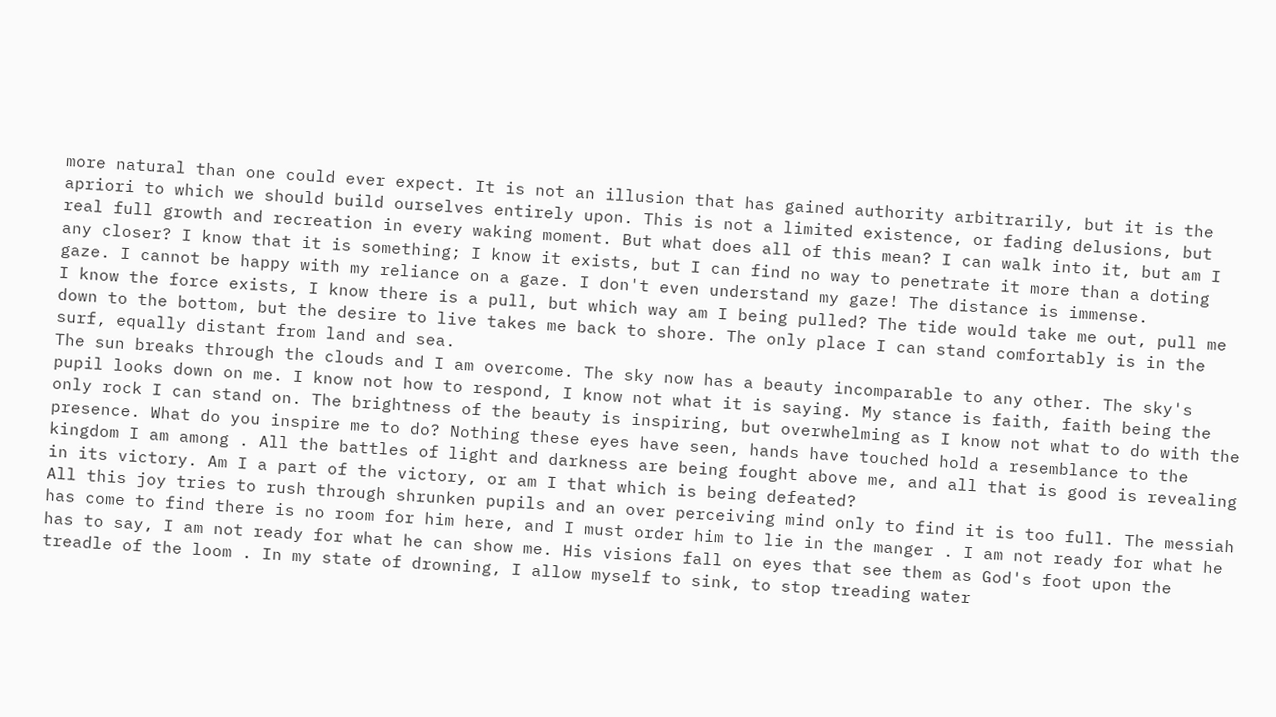more natural than one could ever expect. It is not an illusion that has gained authority arbitrarily, but it is the apriori to which we should build ourselves entirely upon. This is not a limited existence, or fading delusions, but real full growth and recreation in every waking moment. But what does all of this mean? I can walk into it, but am I any closer? I know that it is something; I know it exists, but I can find no way to penetrate it more than a doting gaze. I cannot be happy with my reliance on a gaze. I don't even understand my gaze! The distance is immense.
I know the force exists, I know there is a pull, but which way am I being pulled? The tide would take me out, pull me down to the bottom, but the desire to live takes me back to shore. The only place I can stand comfortably is in the surf, equally distant from land and sea.
The sun breaks through the clouds and I am overcome. The sky now has a beauty incomparable to any other. The sky's pupil looks down on me. I know not how to respond, I know not what it is saying. My stance is faith, faith being the only rock I can stand on. The brightness of the beauty is inspiring, but overwhelming as I know not what to do with the presence. What do you inspire me to do? Nothing these eyes have seen, hands have touched hold a resemblance to the kingdom I am among . All the battles of light and darkness are being fought above me, and all that is good is revealing in its victory. Am I a part of the victory, or am I that which is being defeated?
All this joy tries to rush through shrunken pupils and an over perceiving mind only to find it is too full. The messiah has come to find there is no room for him here, and I must order him to lie in the manger . I am not ready for what he has to say, I am not ready for what he can show me. His visions fall on eyes that see them as God's foot upon the treadle of the loom . In my state of drowning, I allow myself to sink, to stop treading water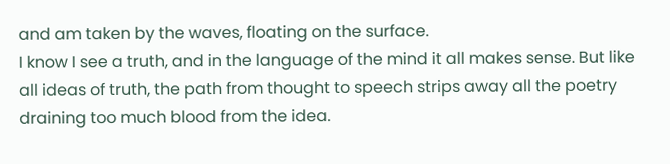and am taken by the waves, floating on the surface.
I know I see a truth, and in the language of the mind it all makes sense. But like all ideas of truth, the path from thought to speech strips away all the poetry draining too much blood from the idea.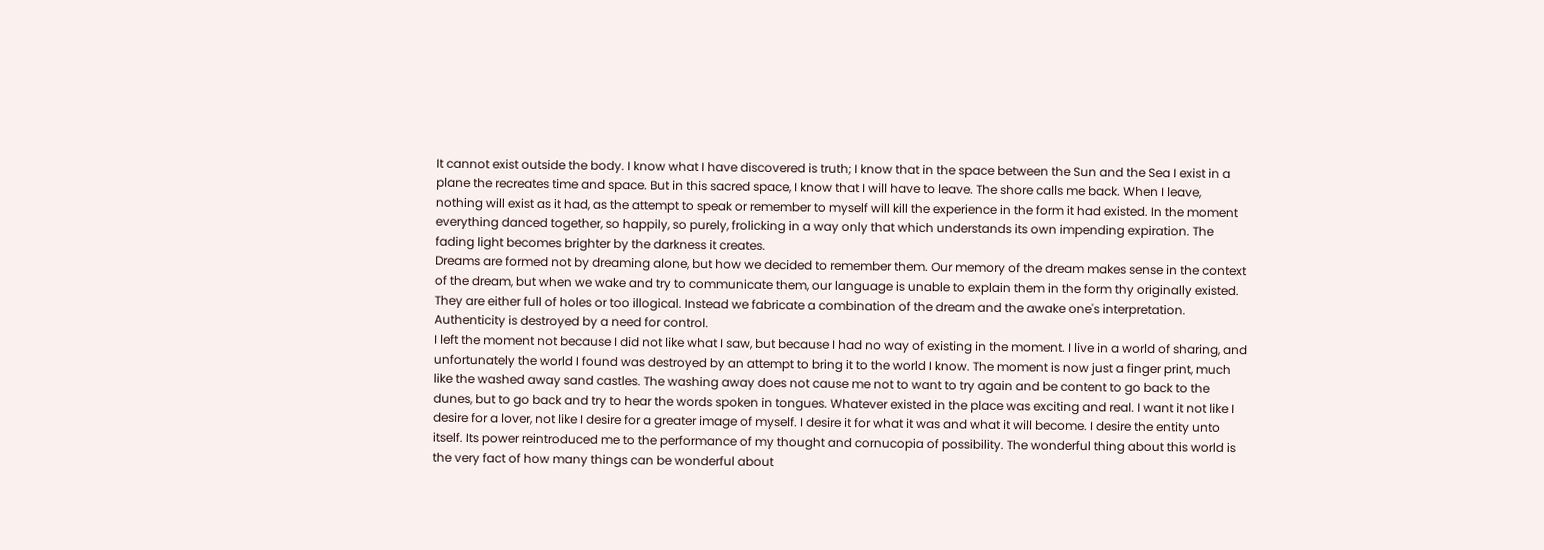It cannot exist outside the body. I know what I have discovered is truth; I know that in the space between the Sun and the Sea I exist in a plane the recreates time and space. But in this sacred space, I know that I will have to leave. The shore calls me back. When I leave, nothing will exist as it had, as the attempt to speak or remember to myself will kill the experience in the form it had existed. In the moment everything danced together, so happily, so purely, frolicking in a way only that which understands its own impending expiration. The fading light becomes brighter by the darkness it creates.
Dreams are formed not by dreaming alone, but how we decided to remember them. Our memory of the dream makes sense in the context of the dream, but when we wake and try to communicate them, our language is unable to explain them in the form thy originally existed. They are either full of holes or too illogical. Instead we fabricate a combination of the dream and the awake one's interpretation. Authenticity is destroyed by a need for control.
I left the moment not because I did not like what I saw, but because I had no way of existing in the moment. I live in a world of sharing, and unfortunately the world I found was destroyed by an attempt to bring it to the world I know. The moment is now just a finger print, much like the washed away sand castles. The washing away does not cause me not to want to try again and be content to go back to the dunes, but to go back and try to hear the words spoken in tongues. Whatever existed in the place was exciting and real. I want it not like I desire for a lover, not like I desire for a greater image of myself. I desire it for what it was and what it will become. I desire the entity unto itself. Its power reintroduced me to the performance of my thought and cornucopia of possibility. The wonderful thing about this world is the very fact of how many things can be wonderful about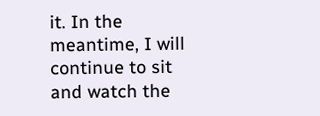it. In the meantime, I will continue to sit and watch the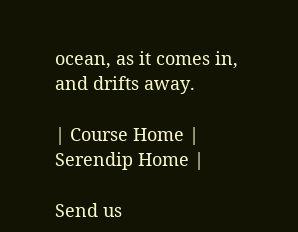ocean, as it comes in, and drifts away.

| Course Home | Serendip Home |

Send us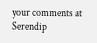your comments at Serendip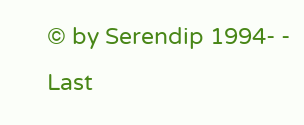© by Serendip 1994- - Last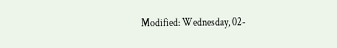Modified: Wednesday, 02-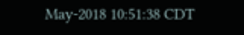May-2018 10:51:38 CDT